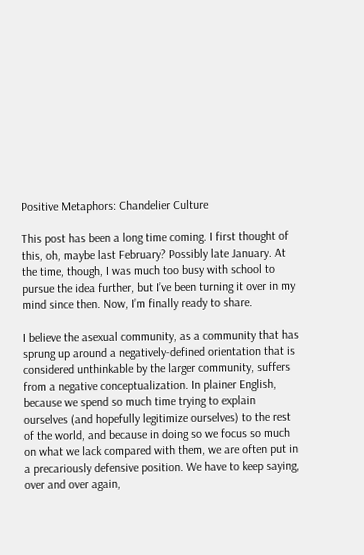Positive Metaphors: Chandelier Culture

This post has been a long time coming. I first thought of this, oh, maybe last February? Possibly late January. At the time, though, I was much too busy with school to pursue the idea further, but I’ve been turning it over in my mind since then. Now, I’m finally ready to share.

I believe the asexual community, as a community that has sprung up around a negatively-defined orientation that is considered unthinkable by the larger community, suffers from a negative conceptualization. In plainer English, because we spend so much time trying to explain ourselves (and hopefully legitimize ourselves) to the rest of the world, and because in doing so we focus so much on what we lack compared with them, we are often put in a precariously defensive position. We have to keep saying, over and over again,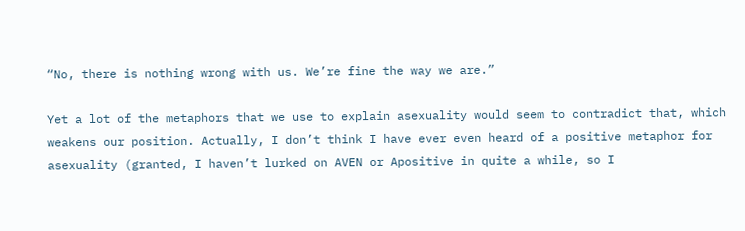“No, there is nothing wrong with us. We’re fine the way we are.”

Yet a lot of the metaphors that we use to explain asexuality would seem to contradict that, which weakens our position. Actually, I don’t think I have ever even heard of a positive metaphor for asexuality (granted, I haven’t lurked on AVEN or Apositive in quite a while, so I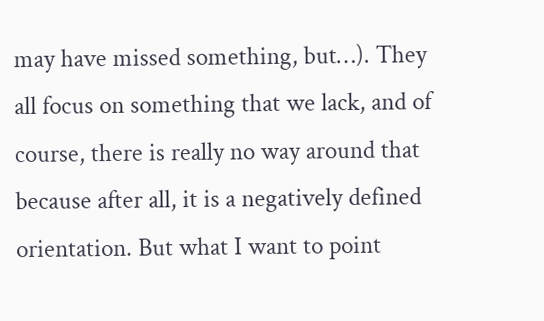may have missed something, but…). They all focus on something that we lack, and of course, there is really no way around that because after all, it is a negatively defined orientation. But what I want to point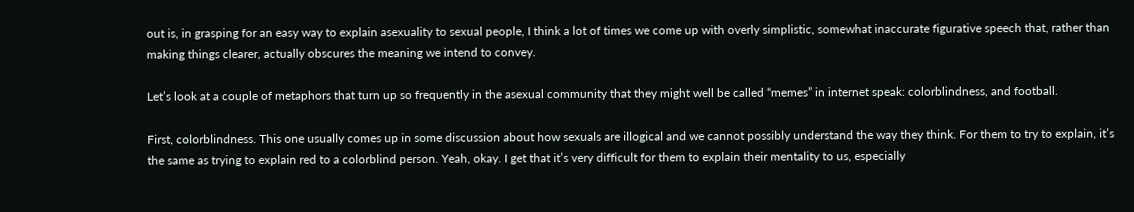out is, in grasping for an easy way to explain asexuality to sexual people, I think a lot of times we come up with overly simplistic, somewhat inaccurate figurative speech that, rather than making things clearer, actually obscures the meaning we intend to convey.

Let’s look at a couple of metaphors that turn up so frequently in the asexual community that they might well be called “memes” in internet speak: colorblindness, and football.

First, colorblindness. This one usually comes up in some discussion about how sexuals are illogical and we cannot possibly understand the way they think. For them to try to explain, it’s the same as trying to explain red to a colorblind person. Yeah, okay. I get that it’s very difficult for them to explain their mentality to us, especially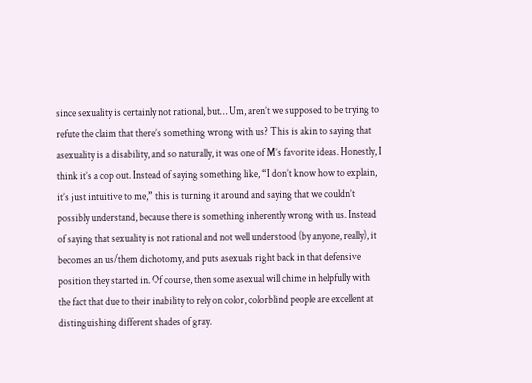since sexuality is certainly not rational, but… Um, aren’t we supposed to be trying to refute the claim that there’s something wrong with us? This is akin to saying that asexuality is a disability, and so naturally, it was one of M’s favorite ideas. Honestly, I think it’s a cop out. Instead of saying something like, “I don’t know how to explain, it’s just intuitive to me,” this is turning it around and saying that we couldn’t possibly understand, because there is something inherently wrong with us. Instead of saying that sexuality is not rational and not well understood (by anyone, really), it becomes an us/them dichotomy, and puts asexuals right back in that defensive position they started in. Of course, then some asexual will chime in helpfully with the fact that due to their inability to rely on color, colorblind people are excellent at distinguishing different shades of gray.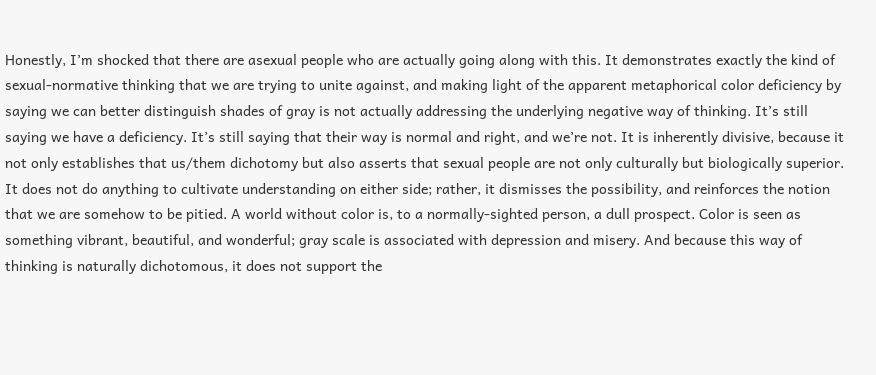Honestly, I’m shocked that there are asexual people who are actually going along with this. It demonstrates exactly the kind of sexual-normative thinking that we are trying to unite against, and making light of the apparent metaphorical color deficiency by saying we can better distinguish shades of gray is not actually addressing the underlying negative way of thinking. It’s still saying we have a deficiency. It’s still saying that their way is normal and right, and we’re not. It is inherently divisive, because it not only establishes that us/them dichotomy but also asserts that sexual people are not only culturally but biologically superior. It does not do anything to cultivate understanding on either side; rather, it dismisses the possibility, and reinforces the notion that we are somehow to be pitied. A world without color is, to a normally-sighted person, a dull prospect. Color is seen as something vibrant, beautiful, and wonderful; gray scale is associated with depression and misery. And because this way of thinking is naturally dichotomous, it does not support the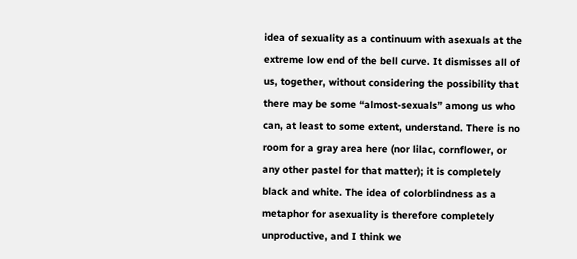idea of sexuality as a continuum with asexuals at the extreme low end of the bell curve. It dismisses all of us, together, without considering the possibility that there may be some “almost-sexuals” among us who can, at least to some extent, understand. There is no room for a gray area here (nor lilac, cornflower, or any other pastel for that matter); it is completely black and white. The idea of colorblindness as a metaphor for asexuality is therefore completely unproductive, and I think we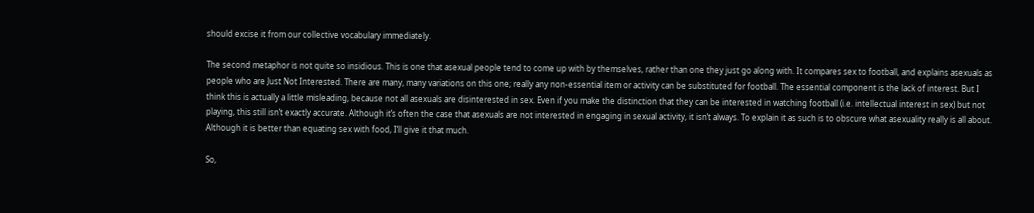should excise it from our collective vocabulary immediately.

The second metaphor is not quite so insidious. This is one that asexual people tend to come up with by themselves, rather than one they just go along with. It compares sex to football, and explains asexuals as people who are Just Not Interested. There are many, many variations on this one; really any non-essential item or activity can be substituted for football. The essential component is the lack of interest. But I think this is actually a little misleading, because not all asexuals are disinterested in sex. Even if you make the distinction that they can be interested in watching football (i.e. intellectual interest in sex) but not playing, this still isn’t exactly accurate. Although it’s often the case that asexuals are not interested in engaging in sexual activity, it isn’t always. To explain it as such is to obscure what asexuality really is all about. Although it is better than equating sex with food, I’ll give it that much.

So,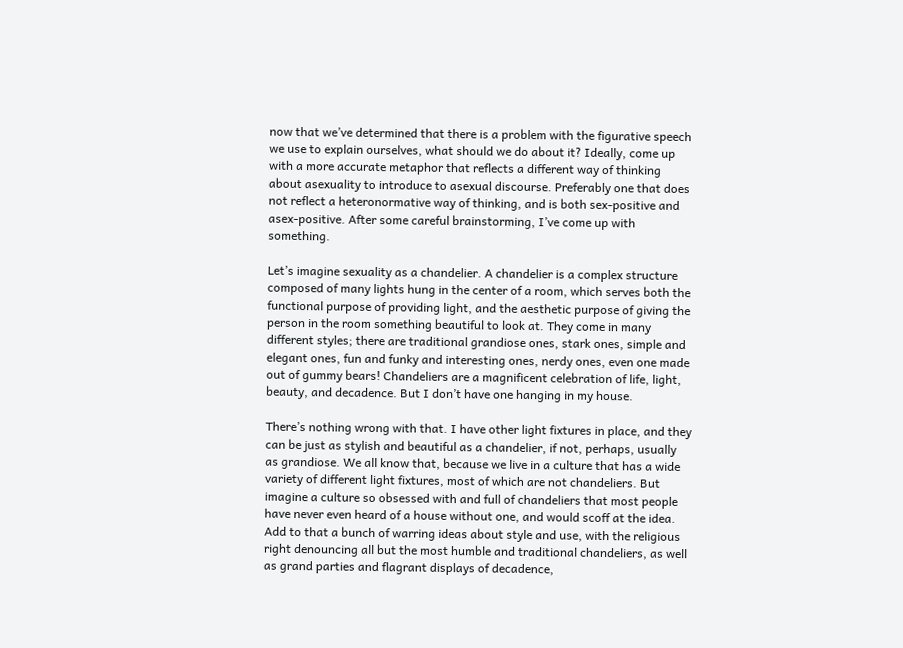now that we’ve determined that there is a problem with the figurative speech we use to explain ourselves, what should we do about it? Ideally, come up with a more accurate metaphor that reflects a different way of thinking about asexuality to introduce to asexual discourse. Preferably one that does not reflect a heteronormative way of thinking, and is both sex-positive and asex-positive. After some careful brainstorming, I’ve come up with something.

Let’s imagine sexuality as a chandelier. A chandelier is a complex structure composed of many lights hung in the center of a room, which serves both the functional purpose of providing light, and the aesthetic purpose of giving the person in the room something beautiful to look at. They come in many different styles; there are traditional grandiose ones, stark ones, simple and elegant ones, fun and funky and interesting ones, nerdy ones, even one made out of gummy bears! Chandeliers are a magnificent celebration of life, light, beauty, and decadence. But I don’t have one hanging in my house.

There’s nothing wrong with that. I have other light fixtures in place, and they can be just as stylish and beautiful as a chandelier, if not, perhaps, usually as grandiose. We all know that, because we live in a culture that has a wide variety of different light fixtures, most of which are not chandeliers. But imagine a culture so obsessed with and full of chandeliers that most people have never even heard of a house without one, and would scoff at the idea. Add to that a bunch of warring ideas about style and use, with the religious right denouncing all but the most humble and traditional chandeliers, as well as grand parties and flagrant displays of decadence,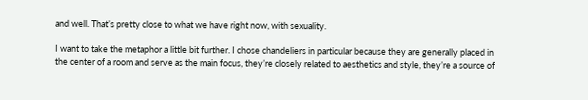and well. That’s pretty close to what we have right now, with sexuality.

I want to take the metaphor a little bit further. I chose chandeliers in particular because they are generally placed in the center of a room and serve as the main focus, they’re closely related to aesthetics and style, they’re a source of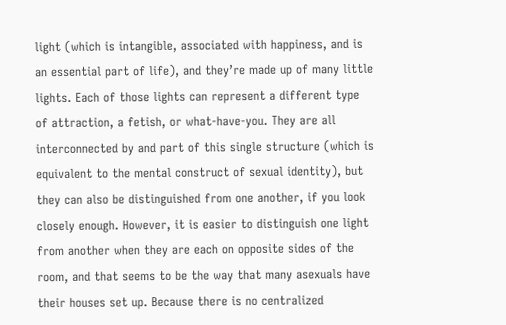light (which is intangible, associated with happiness, and is an essential part of life), and they’re made up of many little lights. Each of those lights can represent a different type of attraction, a fetish, or what-have-you. They are all interconnected by and part of this single structure (which is equivalent to the mental construct of sexual identity), but they can also be distinguished from one another, if you look closely enough. However, it is easier to distinguish one light from another when they are each on opposite sides of the room, and that seems to be the way that many asexuals have their houses set up. Because there is no centralized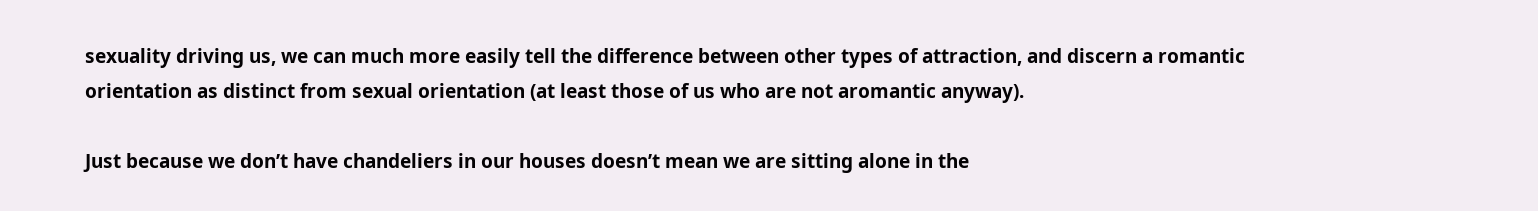sexuality driving us, we can much more easily tell the difference between other types of attraction, and discern a romantic orientation as distinct from sexual orientation (at least those of us who are not aromantic anyway).

Just because we don’t have chandeliers in our houses doesn’t mean we are sitting alone in the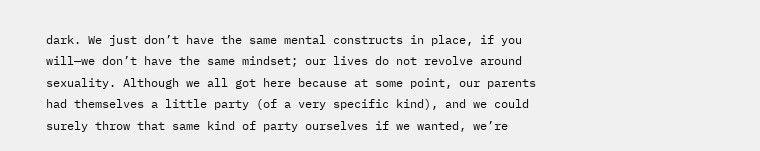dark. We just don’t have the same mental constructs in place, if you will—we don’t have the same mindset; our lives do not revolve around sexuality. Although we all got here because at some point, our parents had themselves a little party (of a very specific kind), and we could surely throw that same kind of party ourselves if we wanted, we’re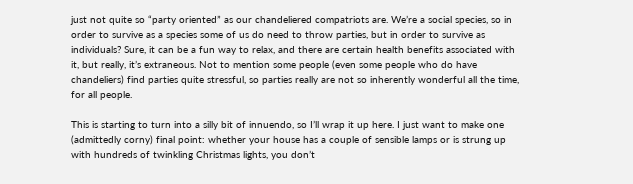just not quite so “party oriented” as our chandeliered compatriots are. We’re a social species, so in order to survive as a species some of us do need to throw parties, but in order to survive as individuals? Sure, it can be a fun way to relax, and there are certain health benefits associated with it, but really, it’s extraneous. Not to mention some people (even some people who do have chandeliers) find parties quite stressful, so parties really are not so inherently wonderful all the time, for all people.

This is starting to turn into a silly bit of innuendo, so I’ll wrap it up here. I just want to make one (admittedly corny) final point: whether your house has a couple of sensible lamps or is strung up with hundreds of twinkling Christmas lights, you don’t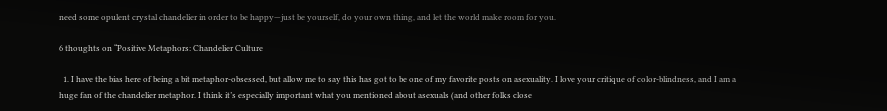need some opulent crystal chandelier in order to be happy—just be yourself, do your own thing, and let the world make room for you.

6 thoughts on “Positive Metaphors: Chandelier Culture

  1. I have the bias here of being a bit metaphor-obsessed, but allow me to say this has got to be one of my favorite posts on asexuality. I love your critique of color-blindness, and I am a huge fan of the chandelier metaphor. I think it’s especially important what you mentioned about asexuals (and other folks close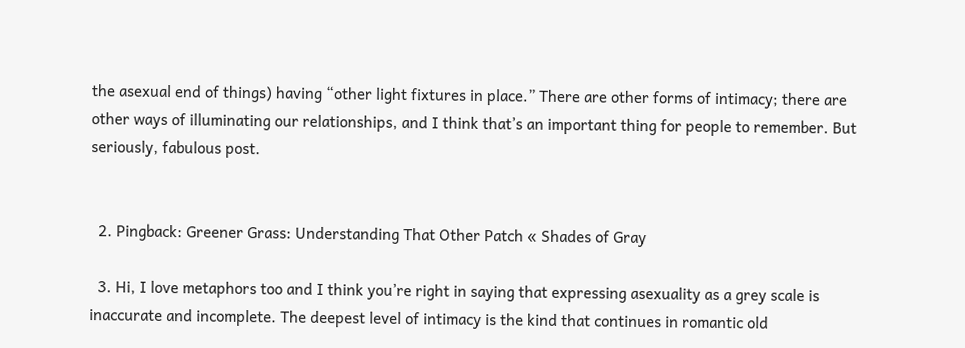the asexual end of things) having “other light fixtures in place.” There are other forms of intimacy; there are other ways of illuminating our relationships, and I think that’s an important thing for people to remember. But seriously, fabulous post.


  2. Pingback: Greener Grass: Understanding That Other Patch « Shades of Gray

  3. Hi, I love metaphors too and I think you’re right in saying that expressing asexuality as a grey scale is inaccurate and incomplete. The deepest level of intimacy is the kind that continues in romantic old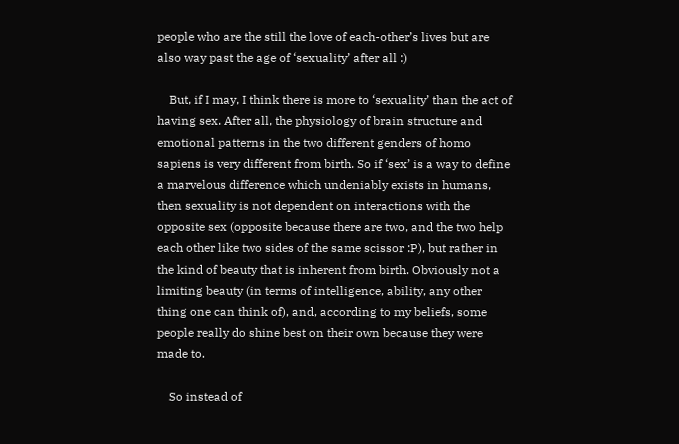people who are the still the love of each-other’s lives but are also way past the age of ‘sexuality’ after all :)

    But, if I may, I think there is more to ‘sexuality’ than the act of having sex. After all, the physiology of brain structure and emotional patterns in the two different genders of homo sapiens is very different from birth. So if ‘sex’ is a way to define a marvelous difference which undeniably exists in humans, then sexuality is not dependent on interactions with the opposite sex (opposite because there are two, and the two help each other like two sides of the same scissor :P), but rather in the kind of beauty that is inherent from birth. Obviously not a limiting beauty (in terms of intelligence, ability, any other thing one can think of), and, according to my beliefs, some people really do shine best on their own because they were made to.

    So instead of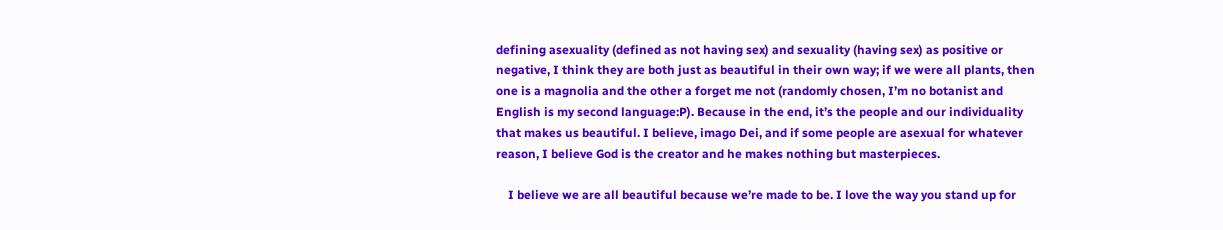defining asexuality (defined as not having sex) and sexuality (having sex) as positive or negative, I think they are both just as beautiful in their own way; if we were all plants, then one is a magnolia and the other a forget me not (randomly chosen, I’m no botanist and English is my second language:P). Because in the end, it’s the people and our individuality that makes us beautiful. I believe, imago Dei, and if some people are asexual for whatever reason, I believe God is the creator and he makes nothing but masterpieces.

    I believe we are all beautiful because we’re made to be. I love the way you stand up for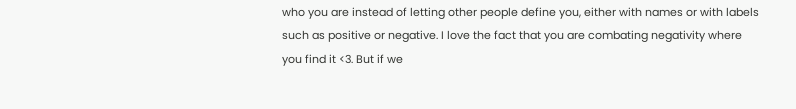who you are instead of letting other people define you, either with names or with labels such as positive or negative. I love the fact that you are combating negativity where you find it <3. But if we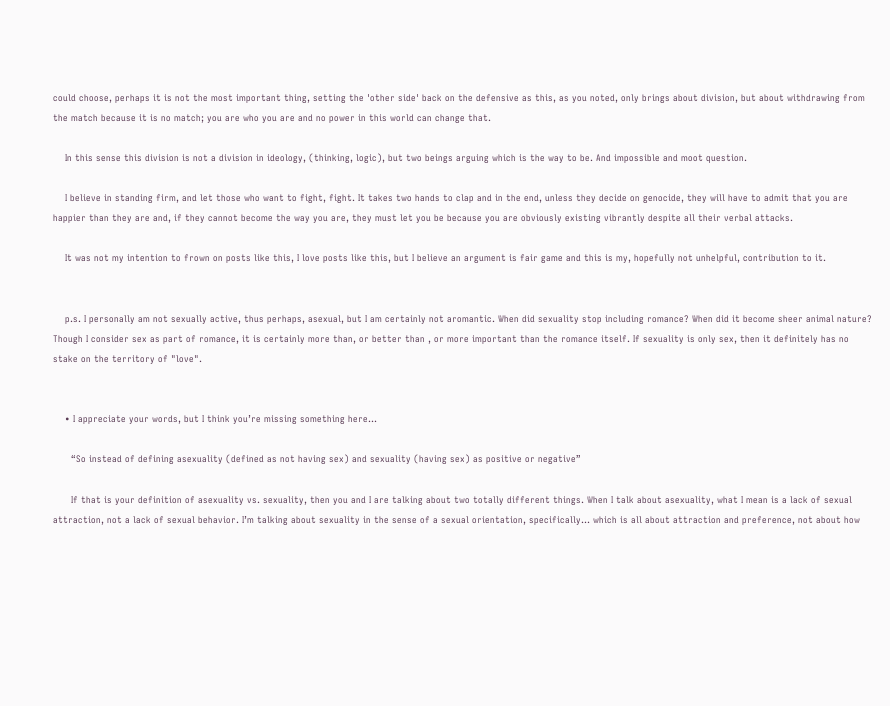could choose, perhaps it is not the most important thing, setting the 'other side' back on the defensive as this, as you noted, only brings about division, but about withdrawing from the match because it is no match; you are who you are and no power in this world can change that.

    In this sense this division is not a division in ideology, (thinking, logic), but two beings arguing which is the way to be. And impossible and moot question.

    I believe in standing firm, and let those who want to fight, fight. It takes two hands to clap and in the end, unless they decide on genocide, they will have to admit that you are happier than they are and, if they cannot become the way you are, they must let you be because you are obviously existing vibrantly despite all their verbal attacks.

    It was not my intention to frown on posts like this, I love posts like this, but I believe an argument is fair game and this is my, hopefully not unhelpful, contribution to it.


    p.s. I personally am not sexually active, thus perhaps, asexual, but I am certainly not aromantic. When did sexuality stop including romance? When did it become sheer animal nature? Though I consider sex as part of romance, it is certainly more than, or better than , or more important than the romance itself. If sexuality is only sex, then it definitely has no stake on the territory of "love".


    • I appreciate your words, but I think you’re missing something here…

      “So instead of defining asexuality (defined as not having sex) and sexuality (having sex) as positive or negative”

      If that is your definition of asexuality vs. sexuality, then you and I are talking about two totally different things. When I talk about asexuality, what I mean is a lack of sexual attraction, not a lack of sexual behavior. I’m talking about sexuality in the sense of a sexual orientation, specifically… which is all about attraction and preference, not about how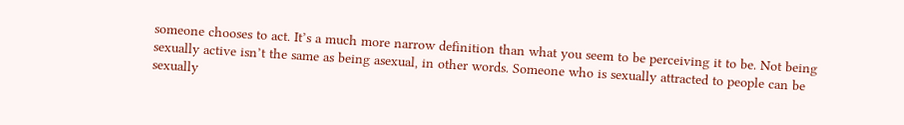someone chooses to act. It’s a much more narrow definition than what you seem to be perceiving it to be. Not being sexually active isn’t the same as being asexual, in other words. Someone who is sexually attracted to people can be sexually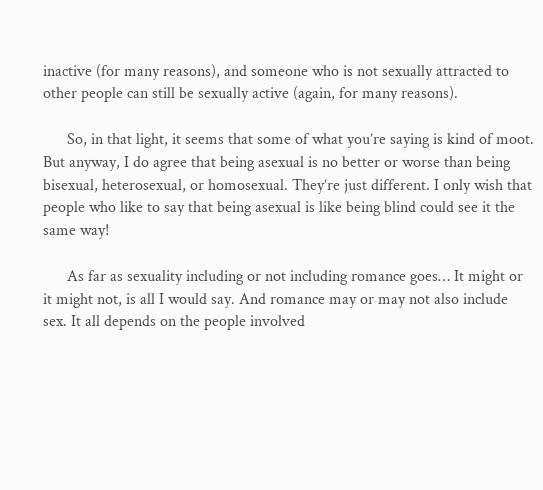inactive (for many reasons), and someone who is not sexually attracted to other people can still be sexually active (again, for many reasons).

      So, in that light, it seems that some of what you’re saying is kind of moot. But anyway, I do agree that being asexual is no better or worse than being bisexual, heterosexual, or homosexual. They’re just different. I only wish that people who like to say that being asexual is like being blind could see it the same way!

      As far as sexuality including or not including romance goes… It might or it might not, is all I would say. And romance may or may not also include sex. It all depends on the people involved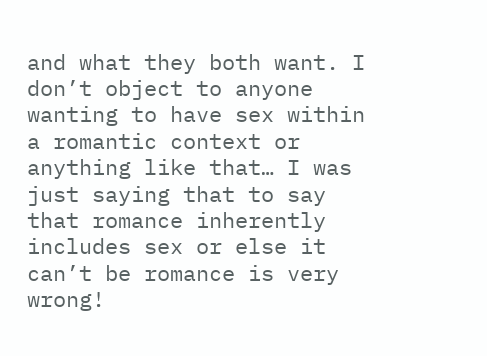and what they both want. I don’t object to anyone wanting to have sex within a romantic context or anything like that… I was just saying that to say that romance inherently includes sex or else it can’t be romance is very wrong!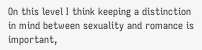On this level I think keeping a distinction in mind between sexuality and romance is important,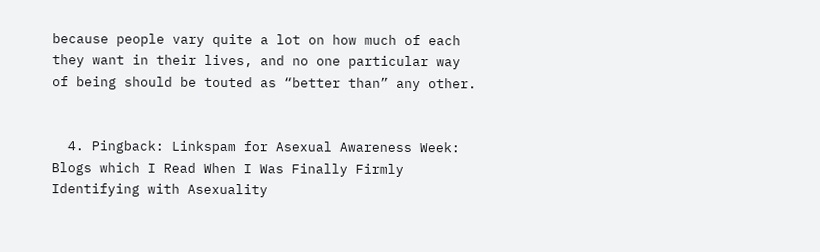because people vary quite a lot on how much of each they want in their lives, and no one particular way of being should be touted as “better than” any other.


  4. Pingback: Linkspam for Asexual Awareness Week: Blogs which I Read When I Was Finally Firmly Identifying with Asexuality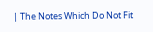| The Notes Which Do Not Fit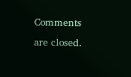Comments are closed.